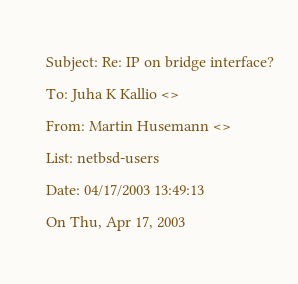Subject: Re: IP on bridge interface?
To: Juha K Kallio <>
From: Martin Husemann <>
List: netbsd-users
Date: 04/17/2003 13:49:13
On Thu, Apr 17, 2003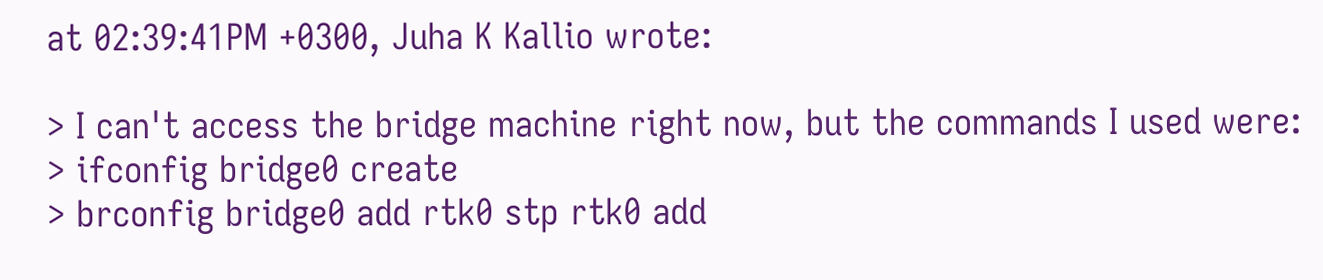at 02:39:41PM +0300, Juha K Kallio wrote:

> I can't access the bridge machine right now, but the commands I used were:
> ifconfig bridge0 create
> brconfig bridge0 add rtk0 stp rtk0 add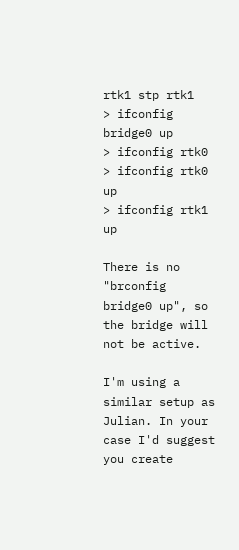rtk1 stp rtk1
> ifconfig bridge0 up
> ifconfig rtk0
> ifconfig rtk0 up
> ifconfig rtk1 up

There is no "brconfig bridge0 up", so the bridge will not be active.

I'm using a similar setup as Julian. In your case I'd suggest you create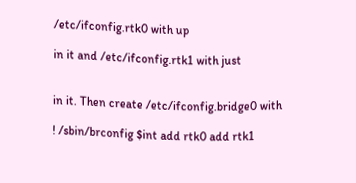/etc/ifconfig.rtk0 with up

in it and /etc/ifconfig.rtk1 with just


in it. Then create /etc/ifconfig.bridge0 with

! /sbin/brconfig $int add rtk0 add rtk1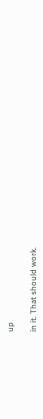up

in it. That should work.